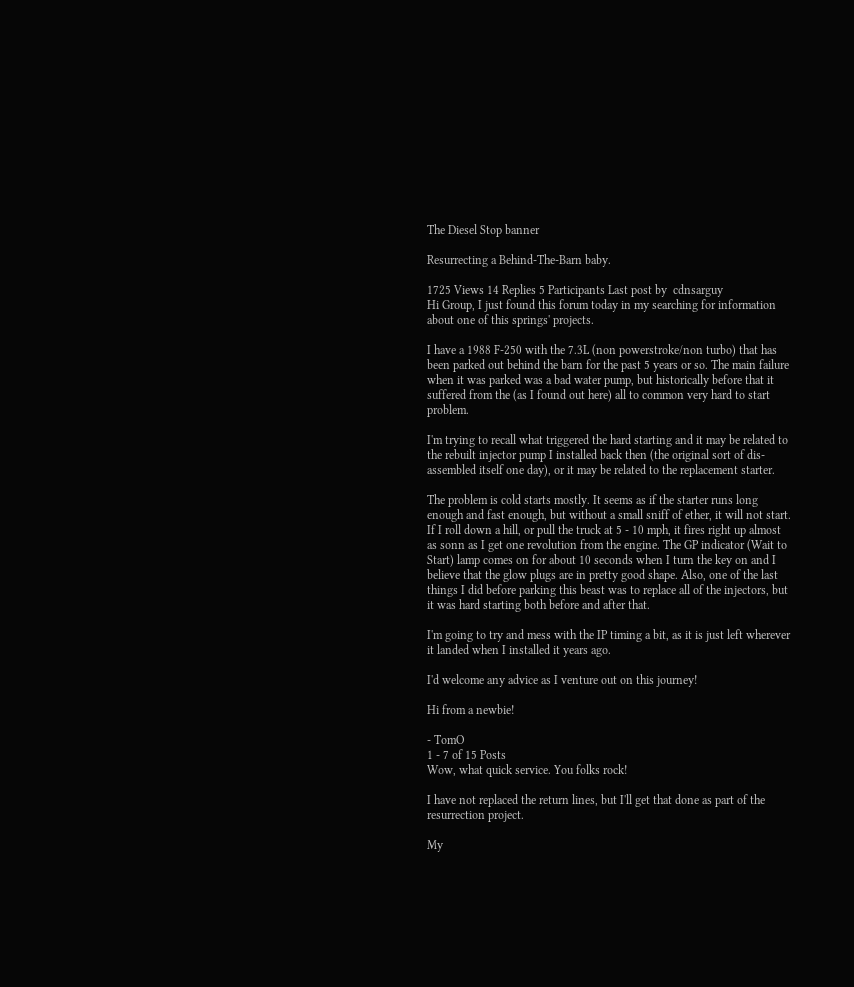The Diesel Stop banner

Resurrecting a Behind-The-Barn baby.

1725 Views 14 Replies 5 Participants Last post by  cdnsarguy
Hi Group, I just found this forum today in my searching for information about one of this springs' projects.

I have a 1988 F-250 with the 7.3L (non powerstroke/non turbo) that has been parked out behind the barn for the past 5 years or so. The main failure when it was parked was a bad water pump, but historically before that it suffered from the (as I found out here) all to common very hard to start problem.

I'm trying to recall what triggered the hard starting and it may be related to the rebuilt injector pump I installed back then (the original sort of dis-assembled itself one day), or it may be related to the replacement starter.

The problem is cold starts mostly. It seems as if the starter runs long enough and fast enough, but without a small sniff of ether, it will not start. If I roll down a hill, or pull the truck at 5 - 10 mph, it fires right up almost as sonn as I get one revolution from the engine. The GP indicator (Wait to Start) lamp comes on for about 10 seconds when I turn the key on and I believe that the glow plugs are in pretty good shape. Also, one of the last things I did before parking this beast was to replace all of the injectors, but it was hard starting both before and after that.

I'm going to try and mess with the IP timing a bit, as it is just left wherever it landed when I installed it years ago.

I'd welcome any advice as I venture out on this journey!

Hi from a newbie!

- TomO
1 - 7 of 15 Posts
Wow, what quick service. You folks rock!

I have not replaced the return lines, but I'll get that done as part of the resurrection project.

My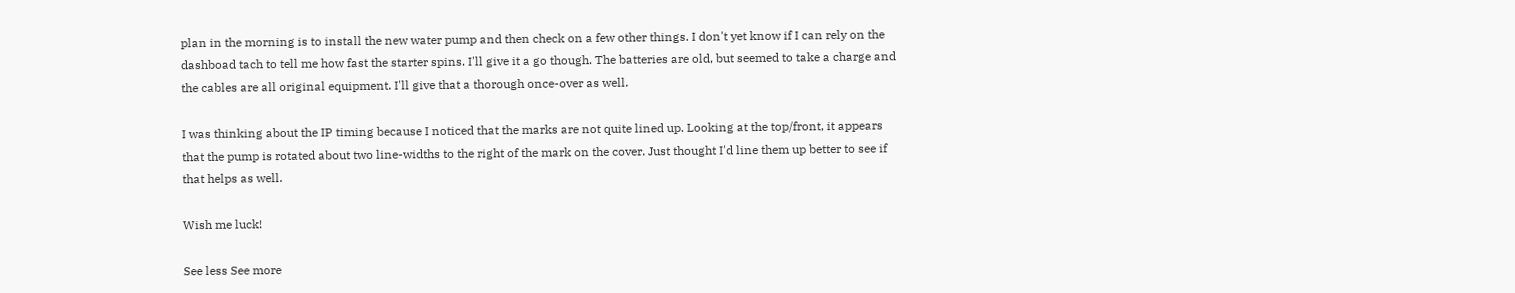plan in the morning is to install the new water pump and then check on a few other things. I don't yet know if I can rely on the dashboad tach to tell me how fast the starter spins. I'll give it a go though. The batteries are old, but seemed to take a charge and the cables are all original equipment. I'll give that a thorough once-over as well.

I was thinking about the IP timing because I noticed that the marks are not quite lined up. Looking at the top/front, it appears that the pump is rotated about two line-widths to the right of the mark on the cover. Just thought I'd line them up better to see if that helps as well.

Wish me luck!

See less See more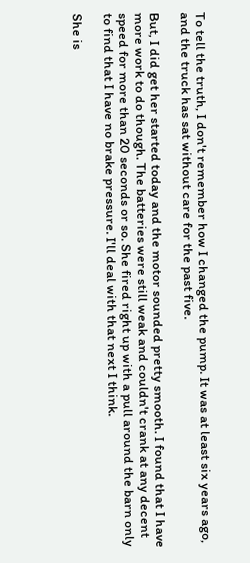To tell the truth, I don't remember how I changed the pump. It was at least six years ago, and the truck has sat without care for the past five.

But, I did get her started today and the motor sounded pretty smooth. I found that I have more work to do though. The batteries were still weak and couldn't crank at any decent speed for more than 20 seconds or so. She fired right up with a pull around the barn only to find that I have no brake pressure. I'll deal with that next I think.

She is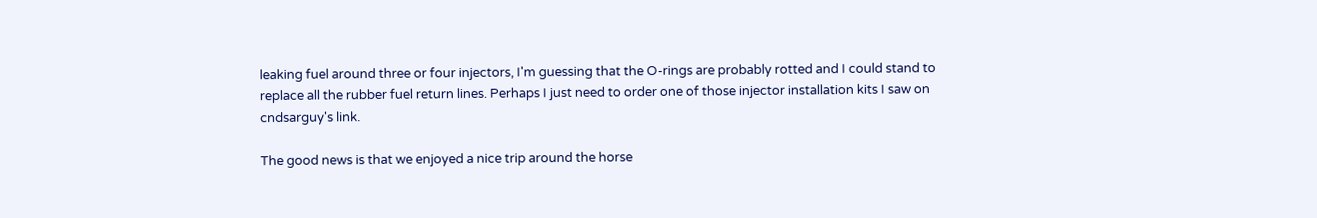leaking fuel around three or four injectors, I'm guessing that the O-rings are probably rotted and I could stand to replace all the rubber fuel return lines. Perhaps I just need to order one of those injector installation kits I saw on cndsarguy's link.

The good news is that we enjoyed a nice trip around the horse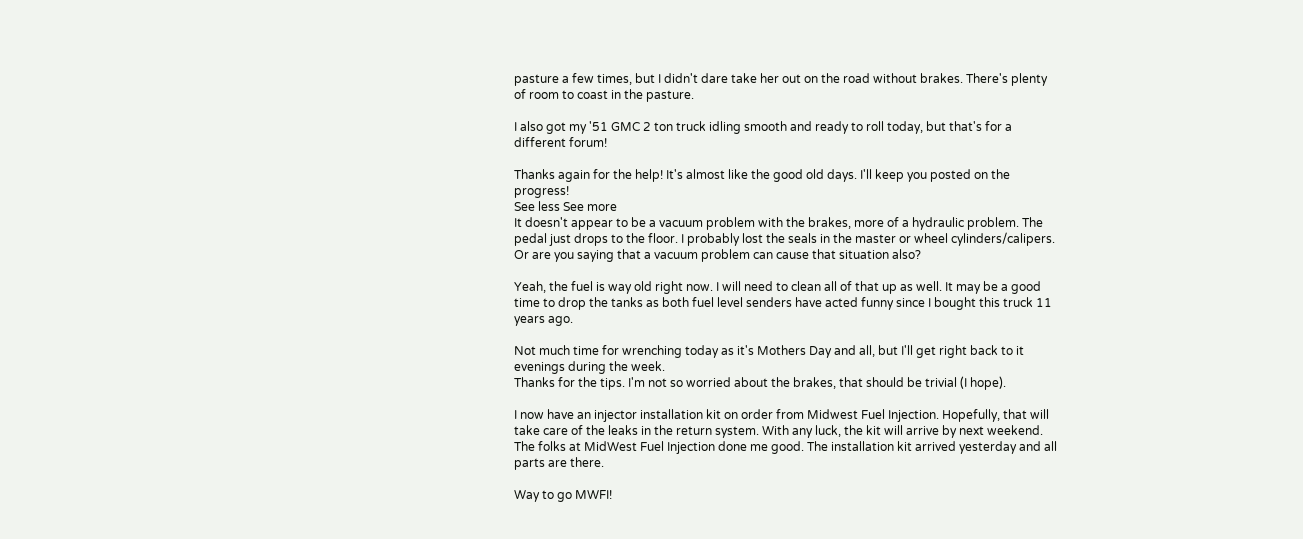pasture a few times, but I didn't dare take her out on the road without brakes. There's plenty of room to coast in the pasture.

I also got my '51 GMC 2 ton truck idling smooth and ready to roll today, but that's for a different forum!

Thanks again for the help! It's almost like the good old days. I'll keep you posted on the progress!
See less See more
It doesn't appear to be a vacuum problem with the brakes, more of a hydraulic problem. The pedal just drops to the floor. I probably lost the seals in the master or wheel cylinders/calipers. Or are you saying that a vacuum problem can cause that situation also?

Yeah, the fuel is way old right now. I will need to clean all of that up as well. It may be a good time to drop the tanks as both fuel level senders have acted funny since I bought this truck 11 years ago.

Not much time for wrenching today as it's Mothers Day and all, but I'll get right back to it evenings during the week.
Thanks for the tips. I'm not so worried about the brakes, that should be trivial (I hope).

I now have an injector installation kit on order from Midwest Fuel Injection. Hopefully, that will take care of the leaks in the return system. With any luck, the kit will arrive by next weekend.
The folks at MidWest Fuel Injection done me good. The installation kit arrived yesterday and all parts are there.

Way to go MWFI!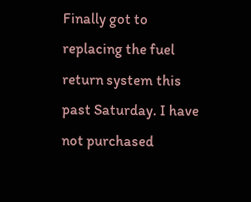Finally got to replacing the fuel return system this past Saturday. I have not purchased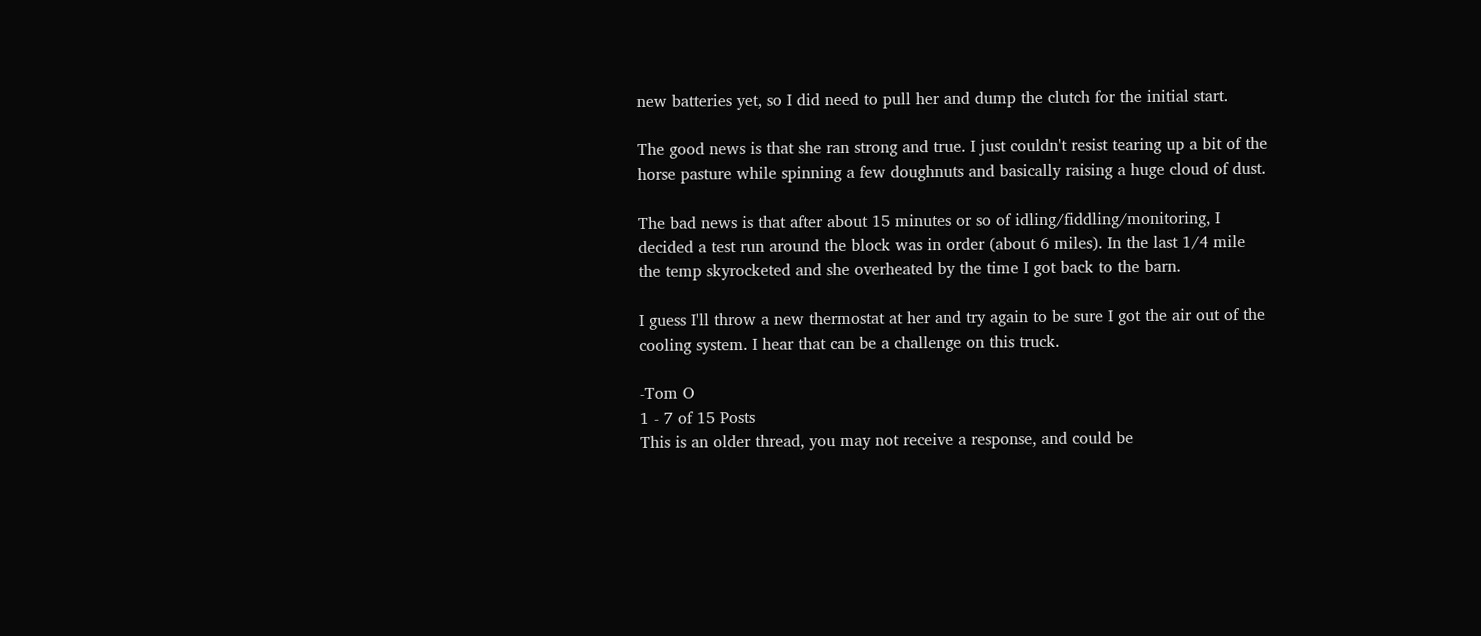new batteries yet, so I did need to pull her and dump the clutch for the initial start.

The good news is that she ran strong and true. I just couldn't resist tearing up a bit of the horse pasture while spinning a few doughnuts and basically raising a huge cloud of dust.

The bad news is that after about 15 minutes or so of idling/fiddling/monitoring, I decided a test run around the block was in order (about 6 miles). In the last 1/4 mile the temp skyrocketed and she overheated by the time I got back to the barn.

I guess I'll throw a new thermostat at her and try again to be sure I got the air out of the cooling system. I hear that can be a challenge on this truck.

-Tom O
1 - 7 of 15 Posts
This is an older thread, you may not receive a response, and could be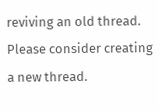reviving an old thread. Please consider creating a new thread.